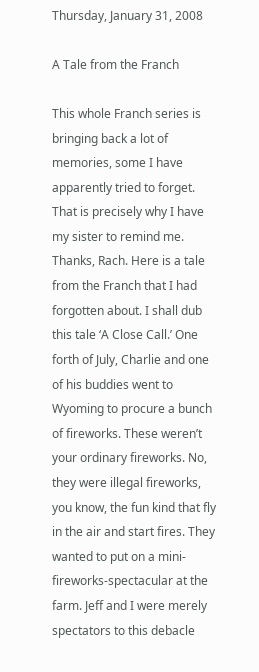Thursday, January 31, 2008

A Tale from the Franch

This whole Franch series is bringing back a lot of memories, some I have apparently tried to forget. That is precisely why I have my sister to remind me. Thanks, Rach. Here is a tale from the Franch that I had forgotten about. I shall dub this tale ‘A Close Call.’ One forth of July, Charlie and one of his buddies went to Wyoming to procure a bunch of fireworks. These weren’t your ordinary fireworks. No, they were illegal fireworks, you know, the fun kind that fly in the air and start fires. They wanted to put on a mini-fireworks-spectacular at the farm. Jeff and I were merely spectators to this debacle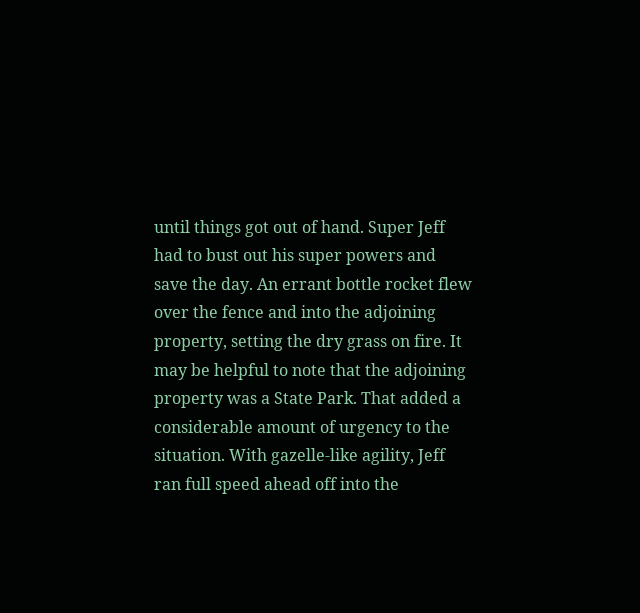until things got out of hand. Super Jeff had to bust out his super powers and save the day. An errant bottle rocket flew over the fence and into the adjoining property, setting the dry grass on fire. It may be helpful to note that the adjoining property was a State Park. That added a considerable amount of urgency to the situation. With gazelle-like agility, Jeff ran full speed ahead off into the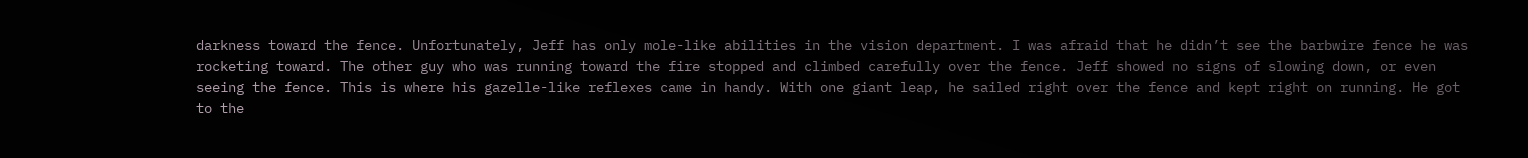darkness toward the fence. Unfortunately, Jeff has only mole-like abilities in the vision department. I was afraid that he didn’t see the barbwire fence he was rocketing toward. The other guy who was running toward the fire stopped and climbed carefully over the fence. Jeff showed no signs of slowing down, or even seeing the fence. This is where his gazelle-like reflexes came in handy. With one giant leap, he sailed right over the fence and kept right on running. He got to the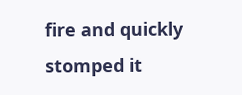fire and quickly stomped it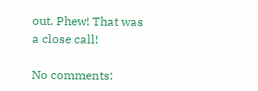out. Phew! That was a close call!

No comments: